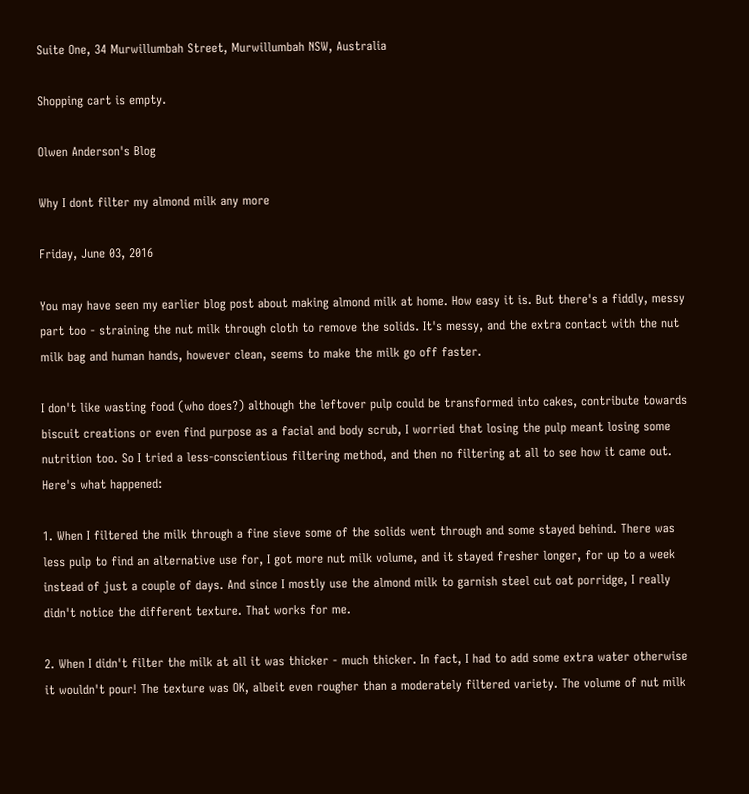Suite One, 34 Murwillumbah Street, Murwillumbah NSW, Australia

Shopping cart is empty.

Olwen Anderson's Blog

Why I dont filter my almond milk any more

Friday, June 03, 2016

You may have seen my earlier blog post about making almond milk at home. How easy it is. But there's a fiddly, messy part too - straining the nut milk through cloth to remove the solids. It's messy, and the extra contact with the nut milk bag and human hands, however clean, seems to make the milk go off faster.

I don't like wasting food (who does?) although the leftover pulp could be transformed into cakes, contribute towards biscuit creations or even find purpose as a facial and body scrub, I worried that losing the pulp meant losing some nutrition too. So I tried a less-conscientious filtering method, and then no filtering at all to see how it came out. Here's what happened:

1. When I filtered the milk through a fine sieve some of the solids went through and some stayed behind. There was less pulp to find an alternative use for, I got more nut milk volume, and it stayed fresher longer, for up to a week instead of just a couple of days. And since I mostly use the almond milk to garnish steel cut oat porridge, I really didn't notice the different texture. That works for me.

2. When I didn't filter the milk at all it was thicker - much thicker. In fact, I had to add some extra water otherwise it wouldn't pour! The texture was OK, albeit even rougher than a moderately filtered variety. The volume of nut milk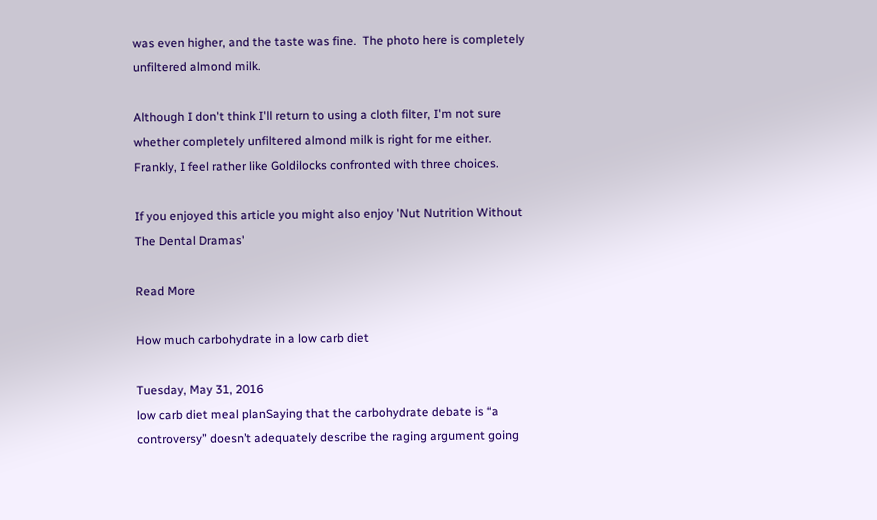was even higher, and the taste was fine.  The photo here is completely unfiltered almond milk.

Although I don't think I'll return to using a cloth filter, I'm not sure whether completely unfiltered almond milk is right for me either. Frankly, I feel rather like Goldilocks confronted with three choices.

If you enjoyed this article you might also enjoy 'Nut Nutrition Without The Dental Dramas'

Read More

How much carbohydrate in a low carb diet

Tuesday, May 31, 2016
low carb diet meal planSaying that the carbohydrate debate is “a controversy” doesn’t adequately describe the raging argument going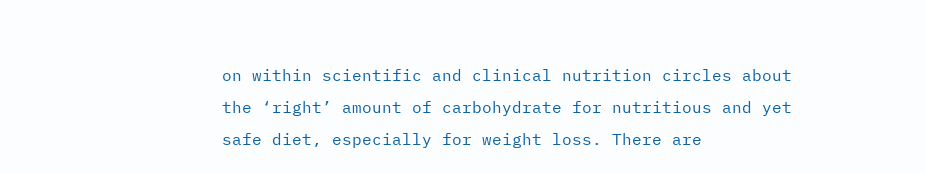on within scientific and clinical nutrition circles about the ‘right’ amount of carbohydrate for nutritious and yet safe diet, especially for weight loss. There are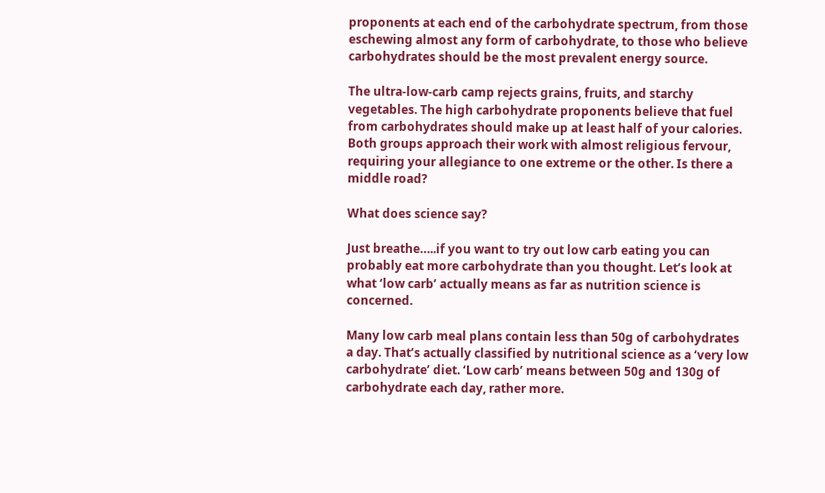proponents at each end of the carbohydrate spectrum, from those eschewing almost any form of carbohydrate, to those who believe carbohydrates should be the most prevalent energy source.

The ultra-low-carb camp rejects grains, fruits, and starchy vegetables. The high carbohydrate proponents believe that fuel from carbohydrates should make up at least half of your calories. Both groups approach their work with almost religious fervour, requiring your allegiance to one extreme or the other. Is there a middle road?

What does science say?

Just breathe…..if you want to try out low carb eating you can probably eat more carbohydrate than you thought. Let’s look at what ‘low carb’ actually means as far as nutrition science is concerned.

Many low carb meal plans contain less than 50g of carbohydrates a day. That’s actually classified by nutritional science as a ‘very low carbohydrate’ diet. ‘Low carb’ means between 50g and 130g of carbohydrate each day, rather more.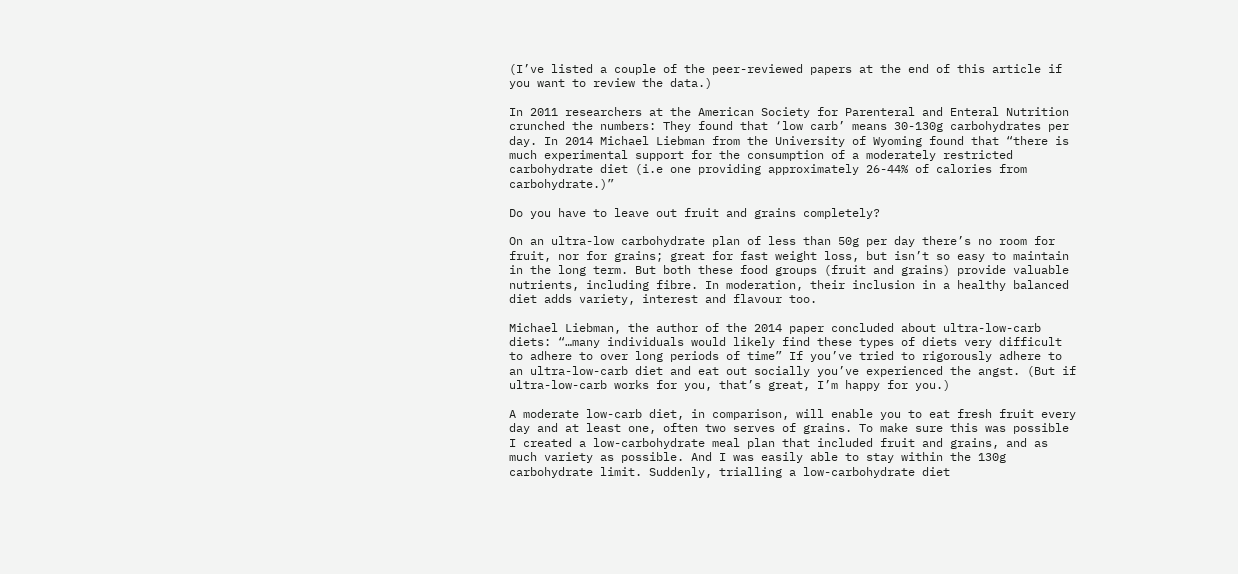(I’ve listed a couple of the peer-reviewed papers at the end of this article if you want to review the data.)

In 2011 researchers at the American Society for Parenteral and Enteral Nutrition crunched the numbers: They found that ‘low carb’ means 30-130g carbohydrates per day. In 2014 Michael Liebman from the University of Wyoming found that “there is much experimental support for the consumption of a moderately restricted carbohydrate diet (i.e one providing approximately 26-44% of calories from carbohydrate.)”

Do you have to leave out fruit and grains completely?

On an ultra-low carbohydrate plan of less than 50g per day there’s no room for fruit, nor for grains; great for fast weight loss, but isn’t so easy to maintain in the long term. But both these food groups (fruit and grains) provide valuable nutrients, including fibre. In moderation, their inclusion in a healthy balanced diet adds variety, interest and flavour too.

Michael Liebman, the author of the 2014 paper concluded about ultra-low-carb diets: “…many individuals would likely find these types of diets very difficult to adhere to over long periods of time” If you’ve tried to rigorously adhere to an ultra-low-carb diet and eat out socially you’ve experienced the angst. (But if ultra-low-carb works for you, that’s great, I’m happy for you.)

A moderate low-carb diet, in comparison, will enable you to eat fresh fruit every day and at least one, often two serves of grains. To make sure this was possible I created a low-carbohydrate meal plan that included fruit and grains, and as much variety as possible. And I was easily able to stay within the 130g carbohydrate limit. Suddenly, trialling a low-carbohydrate diet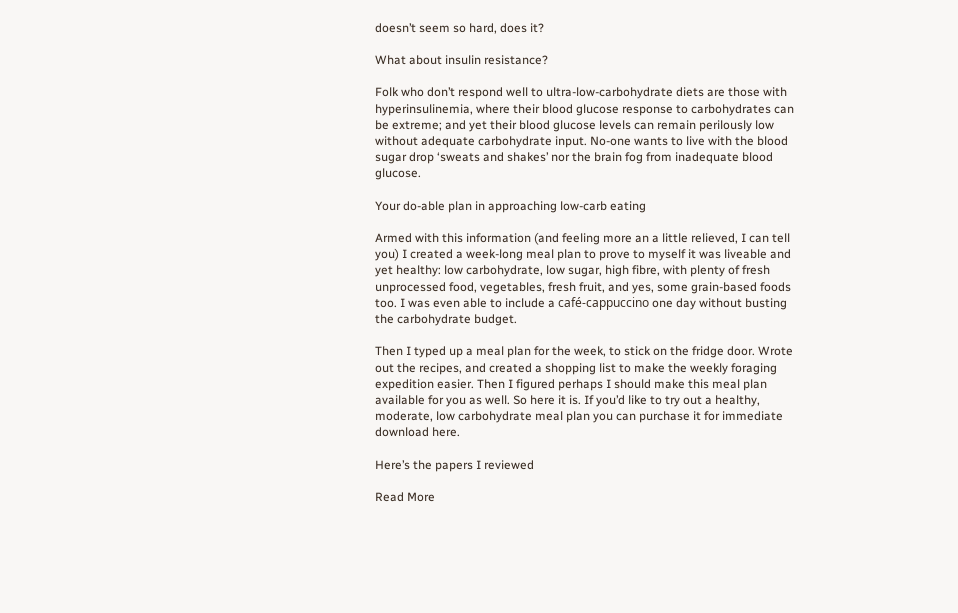doesn’t seem so hard, does it?

What about insulin resistance?

Folk who don’t respond well to ultra-low-carbohydrate diets are those with hyperinsulinemia, where their blood glucose response to carbohydrates can be extreme; and yet their blood glucose levels can remain perilously low without adequate carbohydrate input. No-one wants to live with the blood sugar drop ‘sweats and shakes’ nor the brain fog from inadequate blood glucose.

Your do-able plan in approaching low-carb eating

Armed with this information (and feeling more an a little relieved, I can tell you) I created a week-long meal plan to prove to myself it was liveable and yet healthy: low carbohydrate, low sugar, high fibre, with plenty of fresh unprocessed food, vegetables, fresh fruit, and yes, some grain-based foods too. I was even able to include a café-cappuccino one day without busting the carbohydrate budget.

Then I typed up a meal plan for the week, to stick on the fridge door. Wrote out the recipes, and created a shopping list to make the weekly foraging expedition easier. Then I figured perhaps I should make this meal plan available for you as well. So here it is. If you’d like to try out a healthy, moderate, low carbohydrate meal plan you can purchase it for immediate download here.

Here’s the papers I reviewed

Read More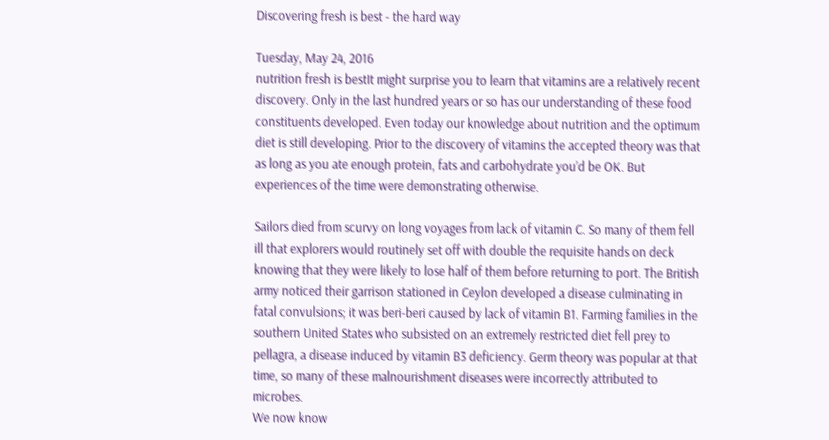Discovering fresh is best - the hard way

Tuesday, May 24, 2016
nutrition fresh is bestIt might surprise you to learn that vitamins are a relatively recent discovery. Only in the last hundred years or so has our understanding of these food constituents developed. Even today our knowledge about nutrition and the optimum diet is still developing. Prior to the discovery of vitamins the accepted theory was that as long as you ate enough protein, fats and carbohydrate you’d be OK. But experiences of the time were demonstrating otherwise.

Sailors died from scurvy on long voyages from lack of vitamin C. So many of them fell ill that explorers would routinely set off with double the requisite hands on deck knowing that they were likely to lose half of them before returning to port. The British army noticed their garrison stationed in Ceylon developed a disease culminating in fatal convulsions; it was beri-beri caused by lack of vitamin B1. Farming families in the southern United States who subsisted on an extremely restricted diet fell prey to pellagra, a disease induced by vitamin B3 deficiency. Germ theory was popular at that time, so many of these malnourishment diseases were incorrectly attributed to microbes.
We now know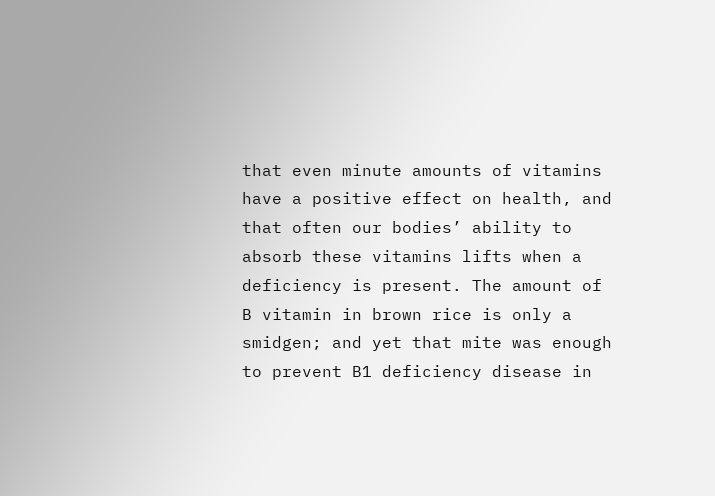that even minute amounts of vitamins have a positive effect on health, and that often our bodies’ ability to absorb these vitamins lifts when a deficiency is present. The amount of B vitamin in brown rice is only a smidgen; and yet that mite was enough to prevent B1 deficiency disease in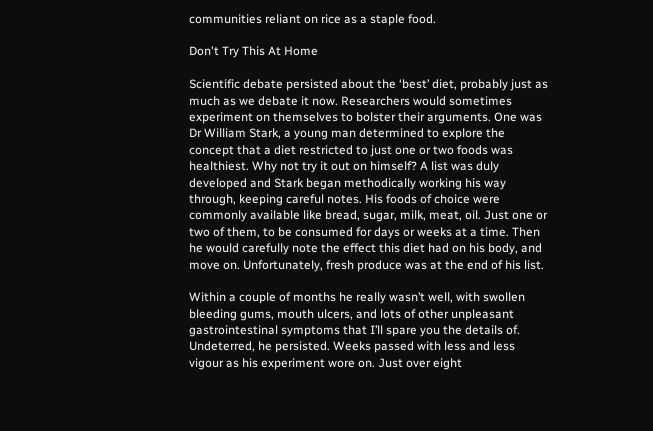communities reliant on rice as a staple food.

Don't Try This At Home

Scientific debate persisted about the ‘best’ diet, probably just as much as we debate it now. Researchers would sometimes experiment on themselves to bolster their arguments. One was Dr William Stark, a young man determined to explore the concept that a diet restricted to just one or two foods was healthiest. Why not try it out on himself? A list was duly developed and Stark began methodically working his way through, keeping careful notes. His foods of choice were commonly available like bread, sugar, milk, meat, oil. Just one or two of them, to be consumed for days or weeks at a time. Then he would carefully note the effect this diet had on his body, and move on. Unfortunately, fresh produce was at the end of his list.

Within a couple of months he really wasn’t well, with swollen bleeding gums, mouth ulcers, and lots of other unpleasant gastrointestinal symptoms that I’ll spare you the details of. Undeterred, he persisted. Weeks passed with less and less vigour as his experiment wore on. Just over eight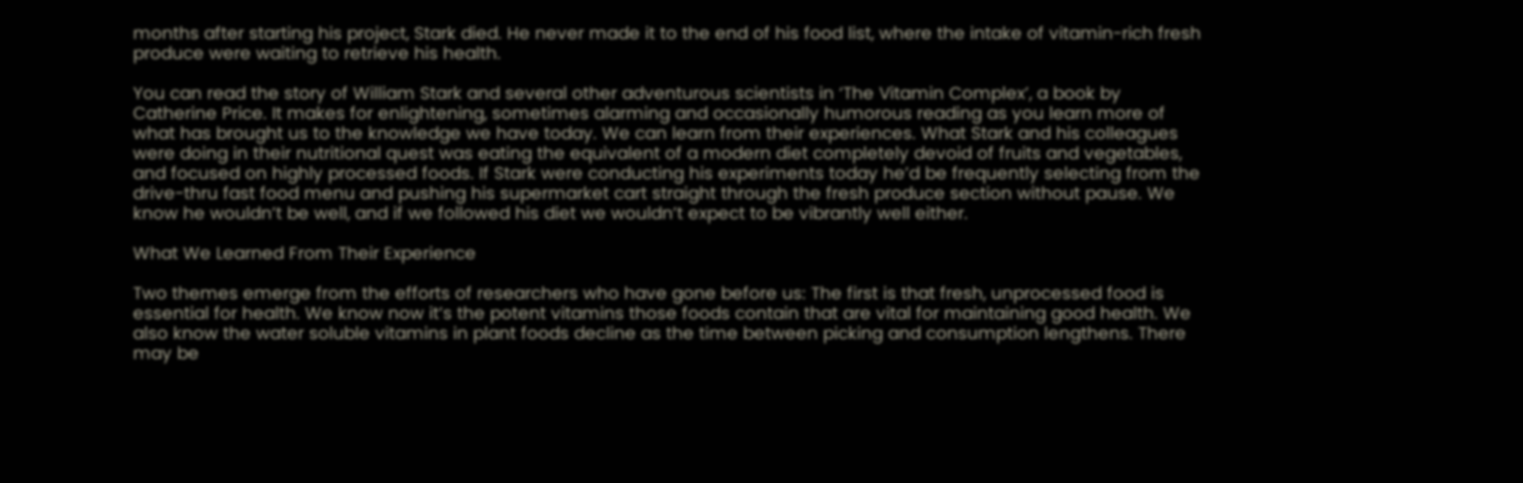months after starting his project, Stark died. He never made it to the end of his food list, where the intake of vitamin-rich fresh produce were waiting to retrieve his health.

You can read the story of William Stark and several other adventurous scientists in ‘The Vitamin Complex’, a book by Catherine Price. It makes for enlightening, sometimes alarming and occasionally humorous reading as you learn more of what has brought us to the knowledge we have today. We can learn from their experiences. What Stark and his colleagues were doing in their nutritional quest was eating the equivalent of a modern diet completely devoid of fruits and vegetables, and focused on highly processed foods. If Stark were conducting his experiments today he’d be frequently selecting from the drive-thru fast food menu and pushing his supermarket cart straight through the fresh produce section without pause. We know he wouldn’t be well, and if we followed his diet we wouldn’t expect to be vibrantly well either.

What We Learned From Their Experience

Two themes emerge from the efforts of researchers who have gone before us: The first is that fresh, unprocessed food is essential for health. We know now it’s the potent vitamins those foods contain that are vital for maintaining good health. We also know the water soluble vitamins in plant foods decline as the time between picking and consumption lengthens. There may be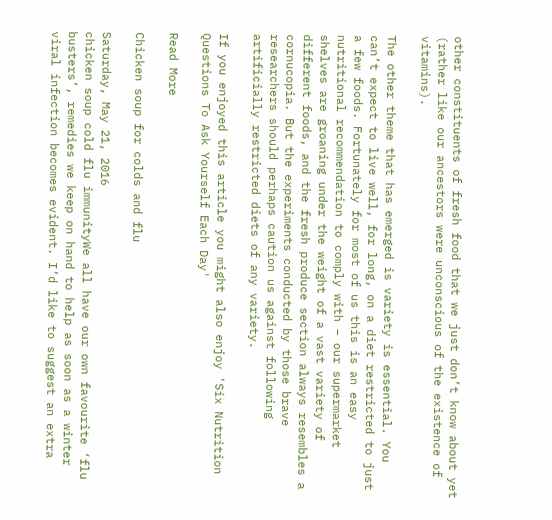other constituents of fresh food that we just don’t know about yet (rather like our ancestors were unconscious of the existence of vitamins).

The other theme that has emerged is variety is essential. You can’t expect to live well, for long, on a diet restricted to just a few foods. Fortunately for most of us this is an easy nutritional recommendation to comply with – our supermarket shelves are groaning under the weight of a vast variety of different foods, and the fresh produce section always resembles a cornucopia. But the experiments conducted by those brave researchers should perhaps caution us against following artificially restricted diets of any variety.

If you enjoyed this article you might also enjoy 'Six Nutrition Questions To Ask Yourself Each Day'

Read More

Chicken soup for colds and flu

Saturday, May 21, 2016
chicken soup cold flu immunityWe all have our own favourite ‘flu busters’, remedies we keep on hand to help as soon as a winter viral infection becomes evident. I’d like to suggest an extra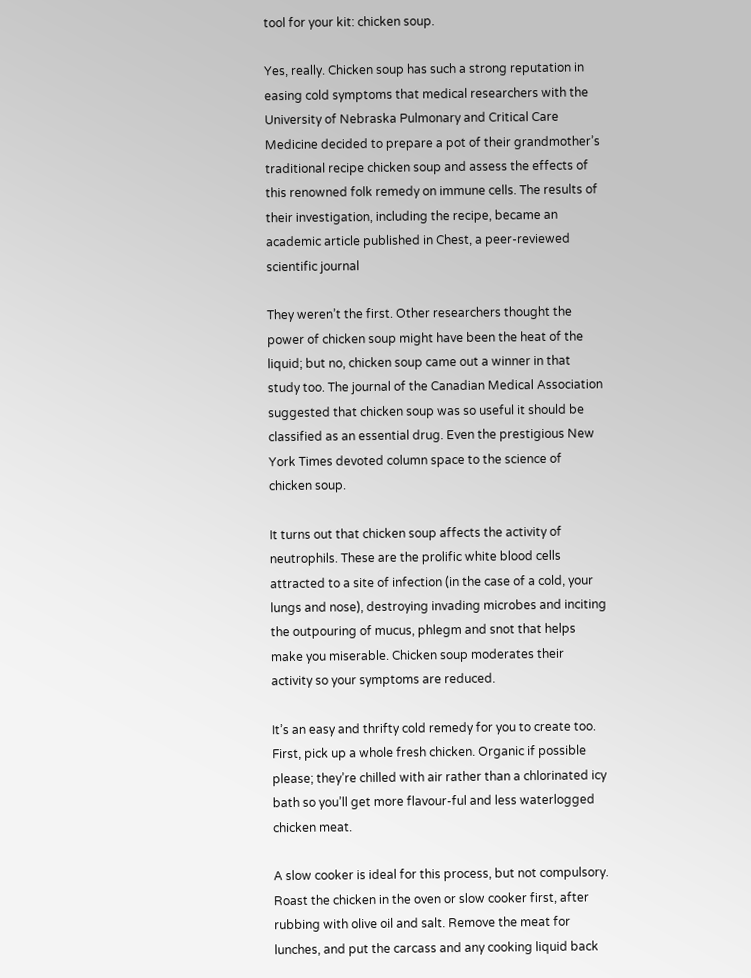tool for your kit: chicken soup.

Yes, really. Chicken soup has such a strong reputation in easing cold symptoms that medical researchers with the University of Nebraska Pulmonary and Critical Care Medicine decided to prepare a pot of their grandmother’s traditional recipe chicken soup and assess the effects of this renowned folk remedy on immune cells. The results of their investigation, including the recipe, became an academic article published in Chest, a peer-reviewed scientific journal

They weren’t the first. Other researchers thought the power of chicken soup might have been the heat of the liquid; but no, chicken soup came out a winner in that study too. The journal of the Canadian Medical Association suggested that chicken soup was so useful it should be classified as an essential drug. Even the prestigious New York Times devoted column space to the science of chicken soup.

It turns out that chicken soup affects the activity of neutrophils. These are the prolific white blood cells attracted to a site of infection (in the case of a cold, your lungs and nose), destroying invading microbes and inciting the outpouring of mucus, phlegm and snot that helps make you miserable. Chicken soup moderates their activity so your symptoms are reduced.

It’s an easy and thrifty cold remedy for you to create too. First, pick up a whole fresh chicken. Organic if possible please; they’re chilled with air rather than a chlorinated icy bath so you’ll get more flavour-ful and less waterlogged chicken meat.

A slow cooker is ideal for this process, but not compulsory. Roast the chicken in the oven or slow cooker first, after rubbing with olive oil and salt. Remove the meat for lunches, and put the carcass and any cooking liquid back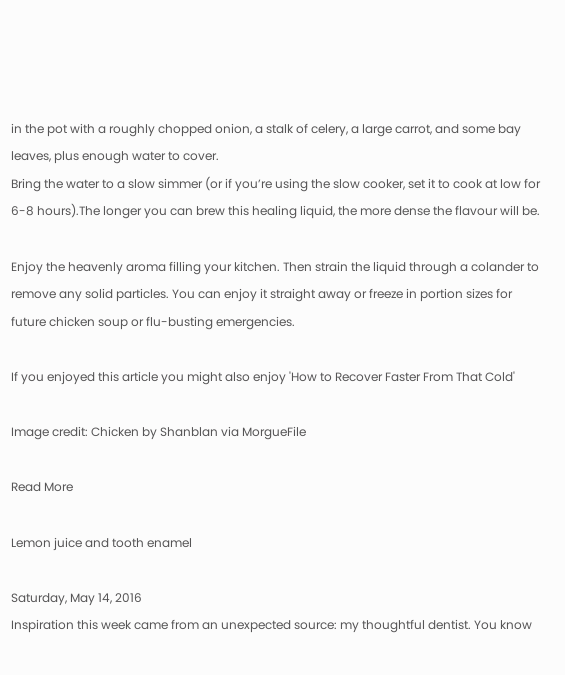in the pot with a roughly chopped onion, a stalk of celery, a large carrot, and some bay leaves, plus enough water to cover.
Bring the water to a slow simmer (or if you’re using the slow cooker, set it to cook at low for 6-8 hours).The longer you can brew this healing liquid, the more dense the flavour will be.

Enjoy the heavenly aroma filling your kitchen. Then strain the liquid through a colander to remove any solid particles. You can enjoy it straight away or freeze in portion sizes for future chicken soup or flu-busting emergencies.

If you enjoyed this article you might also enjoy 'How to Recover Faster From That Cold'

Image credit: Chicken by Shanblan via MorgueFile

Read More

Lemon juice and tooth enamel

Saturday, May 14, 2016
Inspiration this week came from an unexpected source: my thoughtful dentist. You know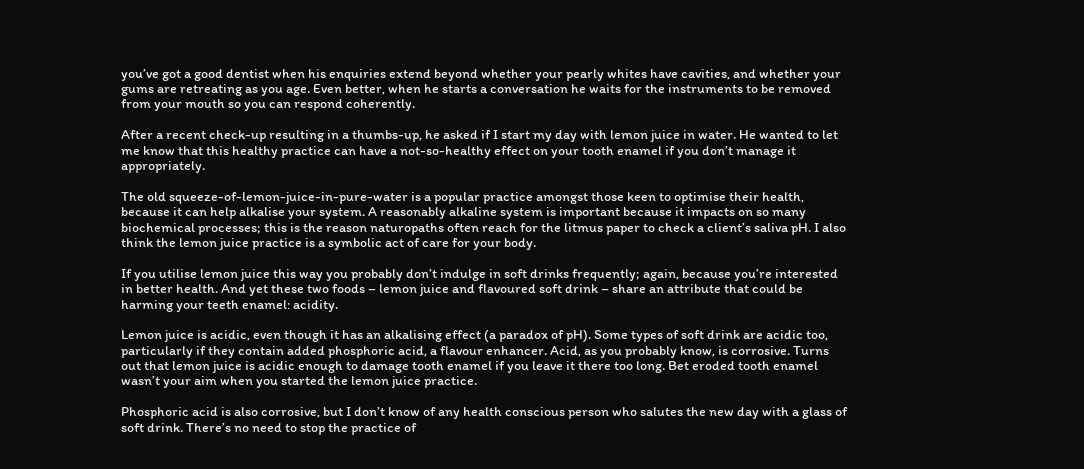you’ve got a good dentist when his enquiries extend beyond whether your pearly whites have cavities, and whether your gums are retreating as you age. Even better, when he starts a conversation he waits for the instruments to be removed from your mouth so you can respond coherently.

After a recent check-up resulting in a thumbs-up, he asked if I start my day with lemon juice in water. He wanted to let me know that this healthy practice can have a not-so-healthy effect on your tooth enamel if you don’t manage it appropriately.

The old squeeze-of-lemon-juice-in-pure-water is a popular practice amongst those keen to optimise their health, because it can help alkalise your system. A reasonably alkaline system is important because it impacts on so many biochemical processes; this is the reason naturopaths often reach for the litmus paper to check a client’s saliva pH. I also think the lemon juice practice is a symbolic act of care for your body.

If you utilise lemon juice this way you probably don’t indulge in soft drinks frequently; again, because you’re interested in better health. And yet these two foods – lemon juice and flavoured soft drink – share an attribute that could be harming your teeth enamel: acidity.

Lemon juice is acidic, even though it has an alkalising effect (a paradox of pH). Some types of soft drink are acidic too, particularly if they contain added phosphoric acid, a flavour enhancer. Acid, as you probably know, is corrosive. Turns out that lemon juice is acidic enough to damage tooth enamel if you leave it there too long. Bet eroded tooth enamel wasn’t your aim when you started the lemon juice practice.

Phosphoric acid is also corrosive, but I don’t know of any health conscious person who salutes the new day with a glass of soft drink. There’s no need to stop the practice of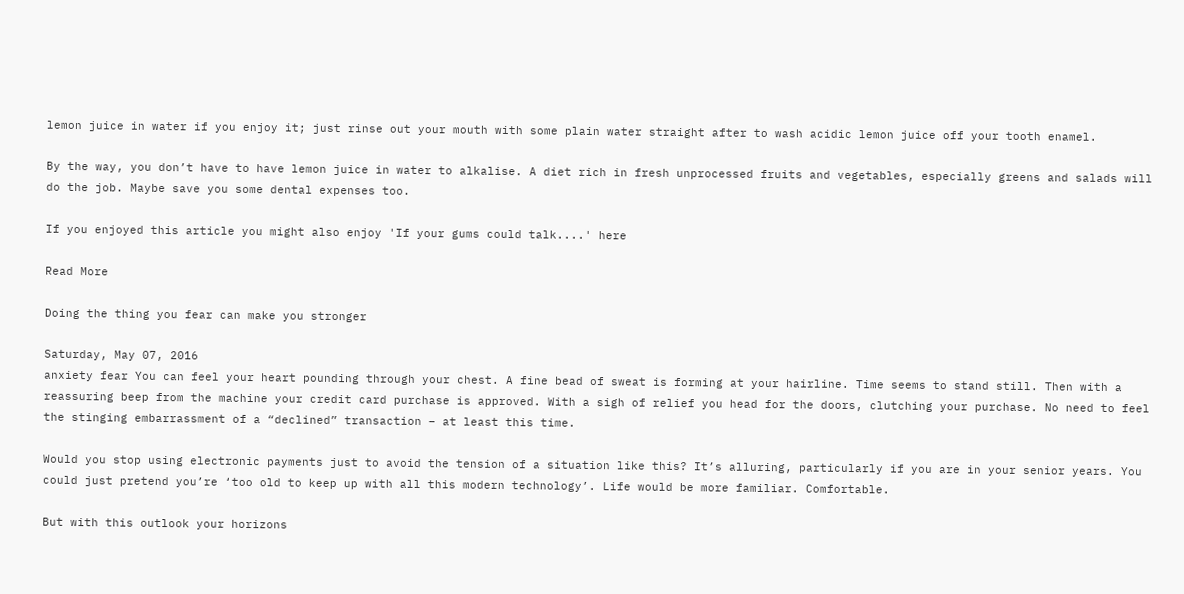lemon juice in water if you enjoy it; just rinse out your mouth with some plain water straight after to wash acidic lemon juice off your tooth enamel.

By the way, you don’t have to have lemon juice in water to alkalise. A diet rich in fresh unprocessed fruits and vegetables, especially greens and salads will do the job. Maybe save you some dental expenses too.

If you enjoyed this article you might also enjoy 'If your gums could talk....' here

Read More

Doing the thing you fear can make you stronger

Saturday, May 07, 2016
anxiety fear You can feel your heart pounding through your chest. A fine bead of sweat is forming at your hairline. Time seems to stand still. Then with a reassuring beep from the machine your credit card purchase is approved. With a sigh of relief you head for the doors, clutching your purchase. No need to feel the stinging embarrassment of a “declined” transaction – at least this time.

Would you stop using electronic payments just to avoid the tension of a situation like this? It’s alluring, particularly if you are in your senior years. You could just pretend you’re ‘too old to keep up with all this modern technology’. Life would be more familiar. Comfortable.

But with this outlook your horizons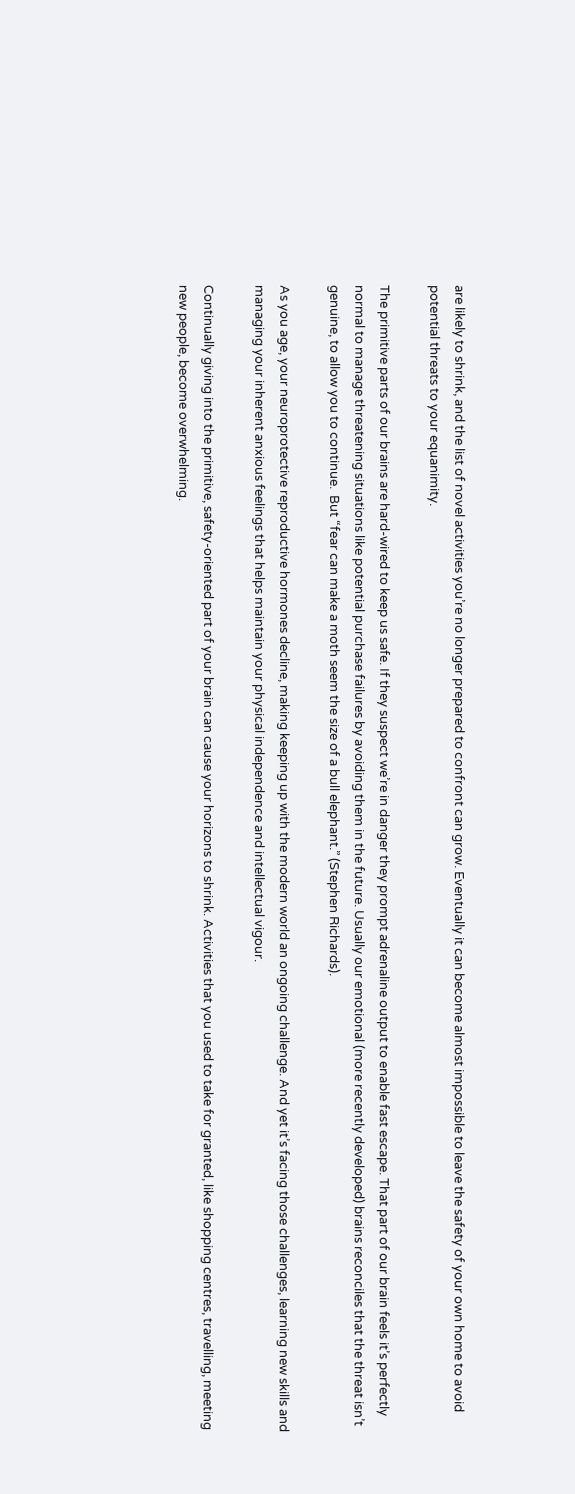are likely to shrink, and the list of novel activities you’re no longer prepared to confront can grow. Eventually it can become almost impossible to leave the safety of your own home to avoid potential threats to your equanimity.

The primitive parts of our brains are hard-wired to keep us safe. If they suspect we’re in danger they prompt adrenaline output to enable fast escape. That part of our brain feels it’s perfectly normal to manage threatening situations like potential purchase failures by avoiding them in the future. Usually our emotional (more recently developed) brains reconciles that the threat isn’t genuine, to allow you to continue.  But “fear can make a moth seem the size of a bull elephant.” (Stephen Richards).

As you age, your neuroprotective reproductive hormones decline, making keeping up with the modern world an ongoing challenge. And yet it’s facing those challenges, learning new skills and managing your inherent anxious feelings that helps maintain your physical independence and intellectual vigour.

Continually giving into the primitive, safety-oriented part of your brain can cause your horizons to shrink. Activities that you used to take for granted, like shopping centres, travelling, meeting new people, become overwhelming.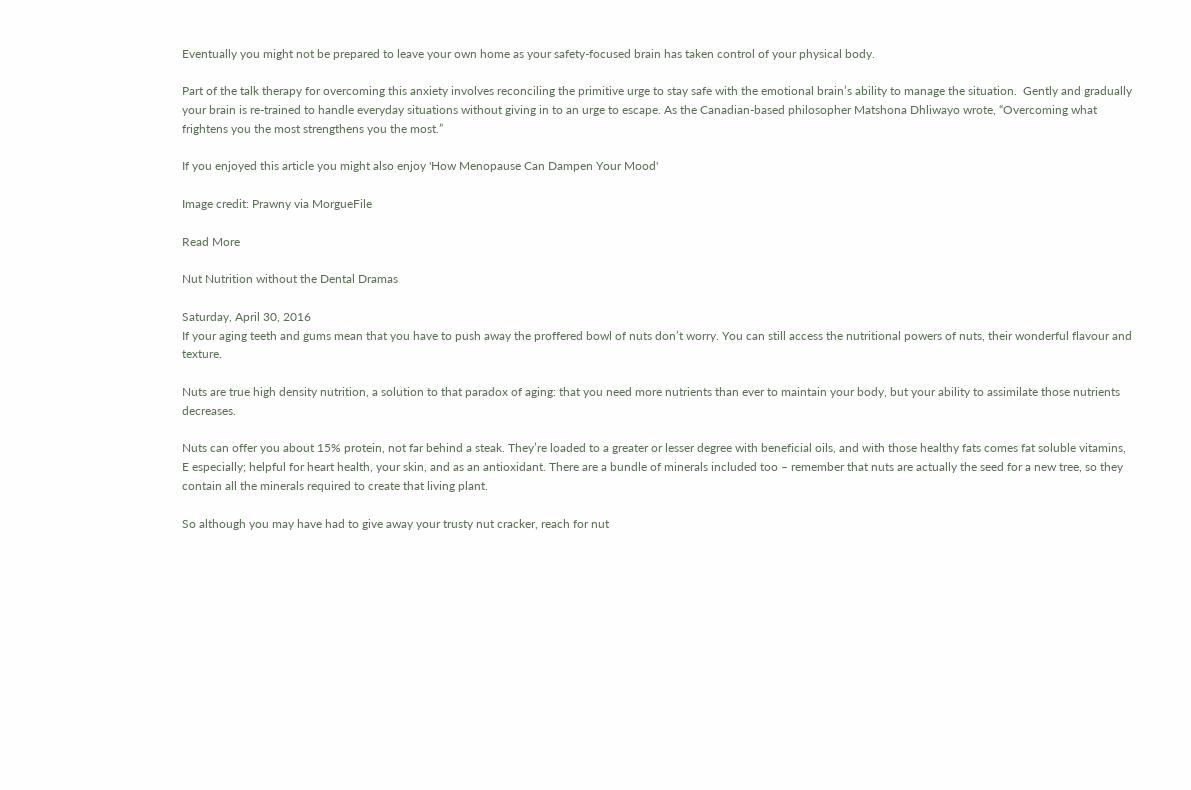Eventually you might not be prepared to leave your own home as your safety-focused brain has taken control of your physical body.

Part of the talk therapy for overcoming this anxiety involves reconciling the primitive urge to stay safe with the emotional brain’s ability to manage the situation.  Gently and gradually your brain is re-trained to handle everyday situations without giving in to an urge to escape. As the Canadian-based philosopher Matshona Dhliwayo wrote, “Overcoming what frightens you the most strengthens you the most.”

If you enjoyed this article you might also enjoy 'How Menopause Can Dampen Your Mood'

Image credit: Prawny via MorgueFile

Read More

Nut Nutrition without the Dental Dramas

Saturday, April 30, 2016
If your aging teeth and gums mean that you have to push away the proffered bowl of nuts don’t worry. You can still access the nutritional powers of nuts, their wonderful flavour and texture.

Nuts are true high density nutrition, a solution to that paradox of aging: that you need more nutrients than ever to maintain your body, but your ability to assimilate those nutrients decreases.

Nuts can offer you about 15% protein, not far behind a steak. They’re loaded to a greater or lesser degree with beneficial oils, and with those healthy fats comes fat soluble vitamins, E especially; helpful for heart health, your skin, and as an antioxidant. There are a bundle of minerals included too – remember that nuts are actually the seed for a new tree, so they contain all the minerals required to create that living plant.

So although you may have had to give away your trusty nut cracker, reach for nut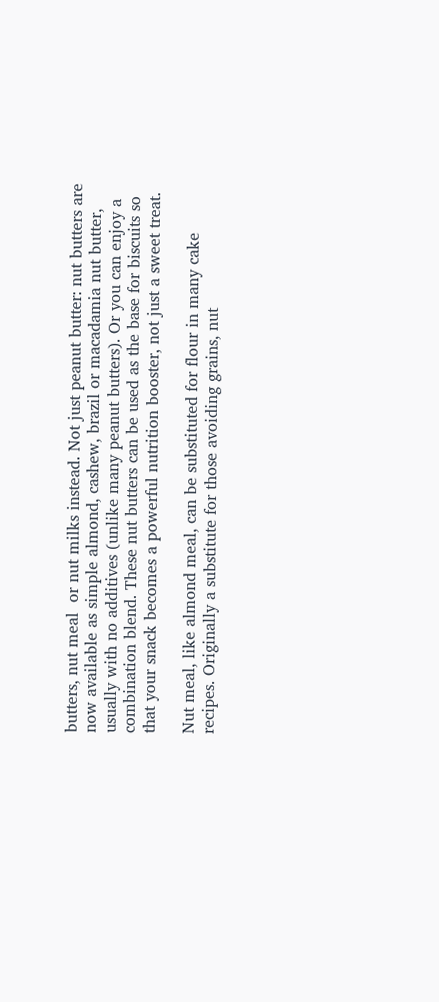butters, nut meal  or nut milks instead. Not just peanut butter: nut butters are now available as simple almond, cashew, brazil or macadamia nut butter, usually with no additives (unlike many peanut butters). Or you can enjoy a combination blend. These nut butters can be used as the base for biscuits so that your snack becomes a powerful nutrition booster, not just a sweet treat.

Nut meal, like almond meal, can be substituted for flour in many cake recipes. Originally a substitute for those avoiding grains, nut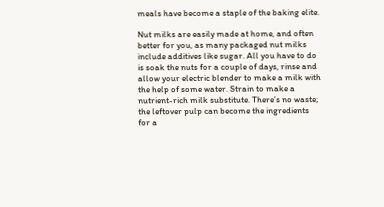meals have become a staple of the baking elite.

Nut milks are easily made at home, and often better for you, as many packaged nut milks include additives like sugar. All you have to do is soak the nuts for a couple of days, rinse and allow your electric blender to make a milk with the help of some water. Strain to make a nutrient-rich milk substitute. There’s no waste; the leftover pulp can become the ingredients for a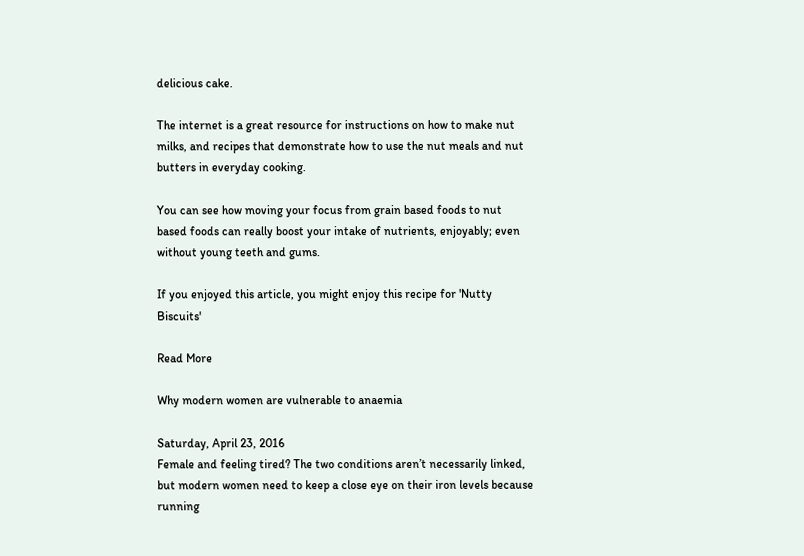delicious cake.

The internet is a great resource for instructions on how to make nut milks, and recipes that demonstrate how to use the nut meals and nut butters in everyday cooking.

You can see how moving your focus from grain based foods to nut based foods can really boost your intake of nutrients, enjoyably; even without young teeth and gums.

If you enjoyed this article, you might enjoy this recipe for 'Nutty Biscuits'

Read More

Why modern women are vulnerable to anaemia

Saturday, April 23, 2016
Female and feeling tired? The two conditions aren’t necessarily linked, but modern women need to keep a close eye on their iron levels because running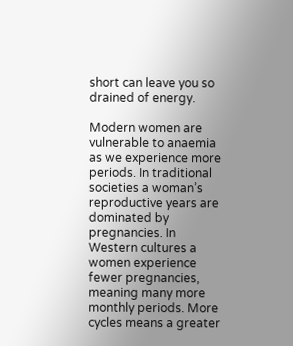short can leave you so drained of energy.

Modern women are vulnerable to anaemia as we experience more periods. In traditional societies a woman’s reproductive years are dominated by pregnancies. In Western cultures a women experience fewer pregnancies, meaning many more monthly periods. More cycles means a greater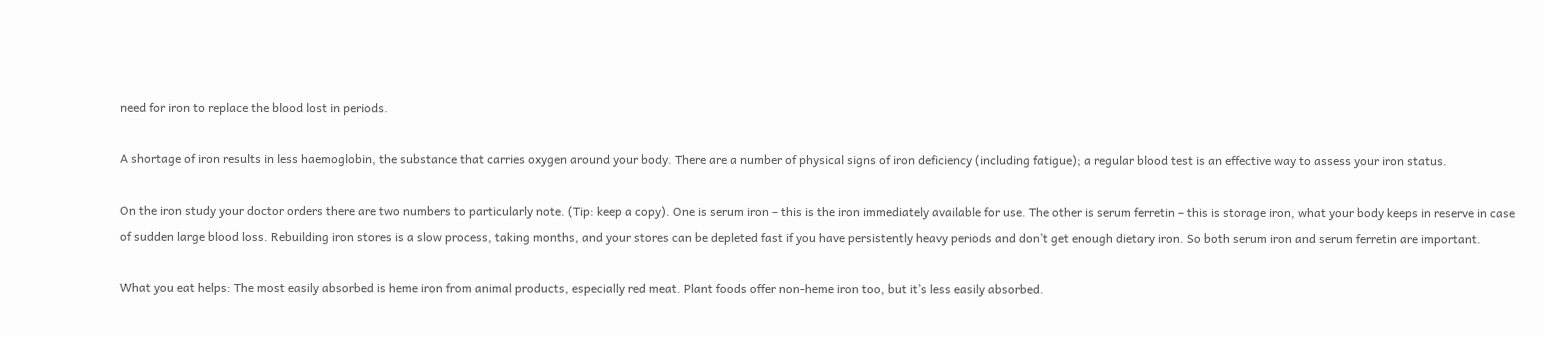need for iron to replace the blood lost in periods.

A shortage of iron results in less haemoglobin, the substance that carries oxygen around your body. There are a number of physical signs of iron deficiency (including fatigue); a regular blood test is an effective way to assess your iron status.

On the iron study your doctor orders there are two numbers to particularly note. (Tip: keep a copy). One is serum iron – this is the iron immediately available for use. The other is serum ferretin – this is storage iron, what your body keeps in reserve in case of sudden large blood loss. Rebuilding iron stores is a slow process, taking months, and your stores can be depleted fast if you have persistently heavy periods and don’t get enough dietary iron. So both serum iron and serum ferretin are important.

What you eat helps: The most easily absorbed is heme iron from animal products, especially red meat. Plant foods offer non-heme iron too, but it’s less easily absorbed.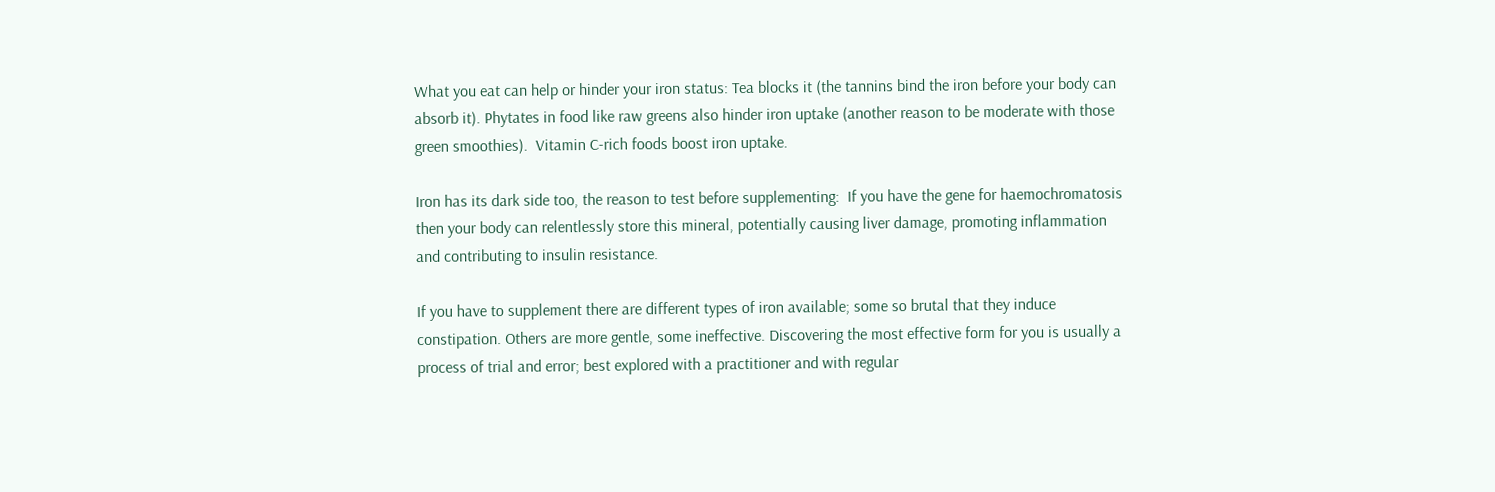What you eat can help or hinder your iron status: Tea blocks it (the tannins bind the iron before your body can absorb it). Phytates in food like raw greens also hinder iron uptake (another reason to be moderate with those green smoothies).  Vitamin C-rich foods boost iron uptake.

Iron has its dark side too, the reason to test before supplementing:  If you have the gene for haemochromatosis then your body can relentlessly store this mineral, potentially causing liver damage, promoting inflammation and contributing to insulin resistance.

If you have to supplement there are different types of iron available; some so brutal that they induce constipation. Others are more gentle, some ineffective. Discovering the most effective form for you is usually a process of trial and error; best explored with a practitioner and with regular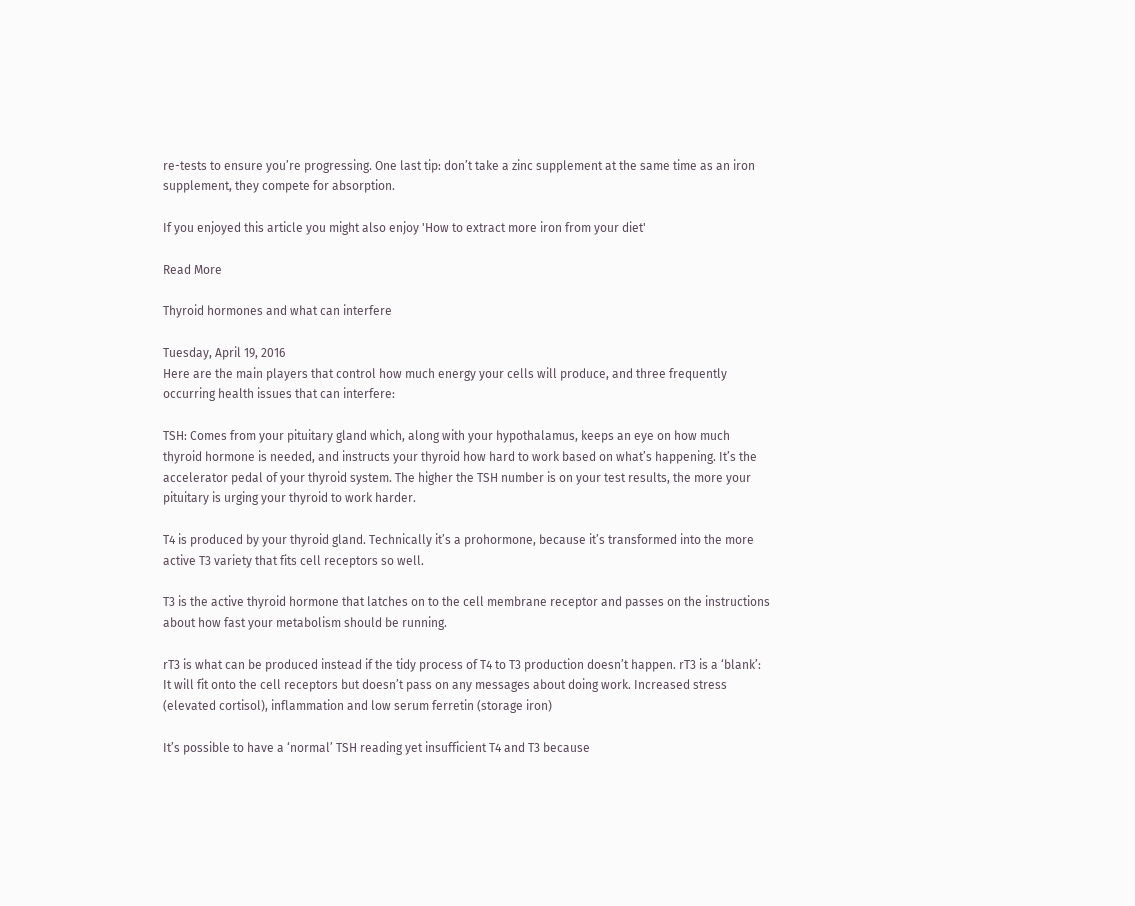re-tests to ensure you’re progressing. One last tip: don’t take a zinc supplement at the same time as an iron supplement, they compete for absorption.

If you enjoyed this article you might also enjoy 'How to extract more iron from your diet'

Read More

Thyroid hormones and what can interfere

Tuesday, April 19, 2016
Here are the main players that control how much energy your cells will produce, and three frequently occurring health issues that can interfere:

TSH: Comes from your pituitary gland which, along with your hypothalamus, keeps an eye on how much thyroid hormone is needed, and instructs your thyroid how hard to work based on what’s happening. It’s the accelerator pedal of your thyroid system. The higher the TSH number is on your test results, the more your pituitary is urging your thyroid to work harder.

T4 is produced by your thyroid gland. Technically it’s a prohormone, because it’s transformed into the more active T3 variety that fits cell receptors so well.

T3 is the active thyroid hormone that latches on to the cell membrane receptor and passes on the instructions about how fast your metabolism should be running.

rT3 is what can be produced instead if the tidy process of T4 to T3 production doesn’t happen. rT3 is a ‘blank’: It will fit onto the cell receptors but doesn’t pass on any messages about doing work. Increased stress (elevated cortisol), inflammation and low serum ferretin (storage iron)

It’s possible to have a ‘normal’ TSH reading yet insufficient T4 and T3 because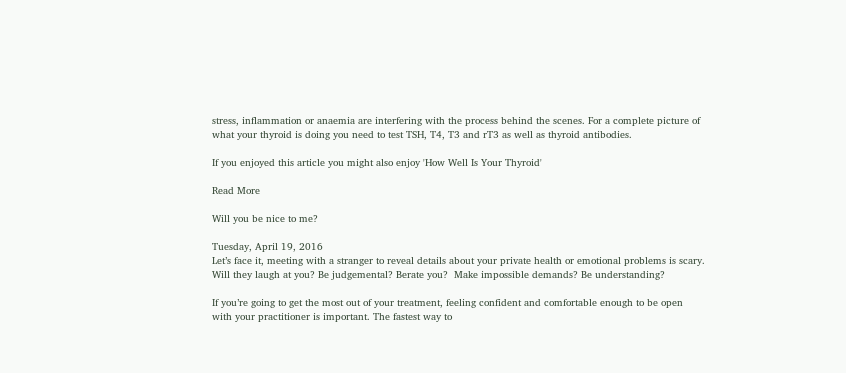stress, inflammation or anaemia are interfering with the process behind the scenes. For a complete picture of what your thyroid is doing you need to test TSH, T4, T3 and rT3 as well as thyroid antibodies.

If you enjoyed this article you might also enjoy 'How Well Is Your Thyroid'

Read More

Will you be nice to me?

Tuesday, April 19, 2016
Let’s face it, meeting with a stranger to reveal details about your private health or emotional problems is scary.  Will they laugh at you? Be judgemental? Berate you?  Make impossible demands? Be understanding?

If you’re going to get the most out of your treatment, feeling confident and comfortable enough to be open with your practitioner is important. The fastest way to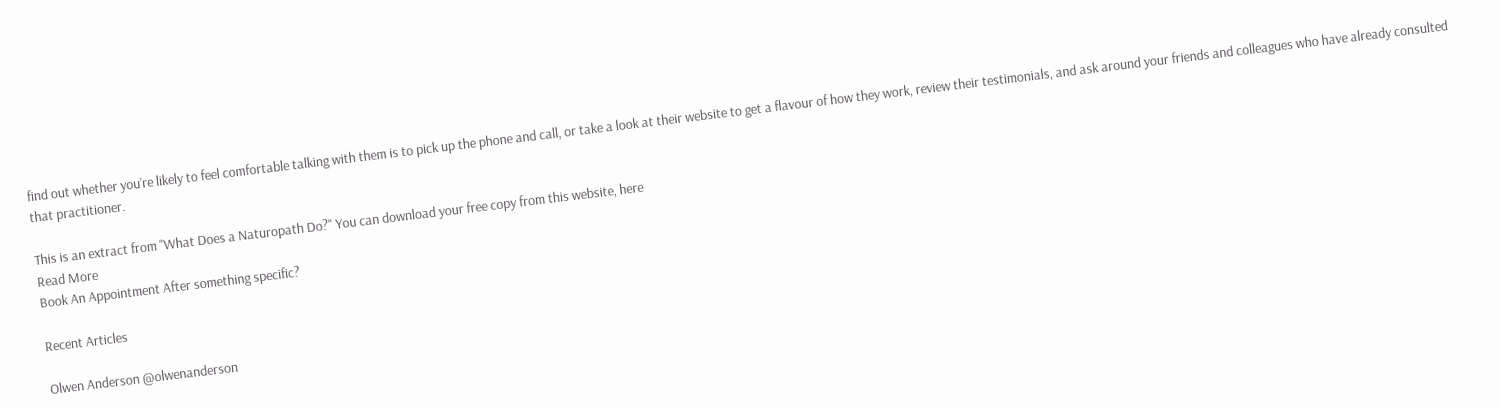find out whether you’re likely to feel comfortable talking with them is to pick up the phone and call, or take a look at their website to get a flavour of how they work, review their testimonials, and ask around your friends and colleagues who have already consulted that practitioner.

This is an extract from "What Does a Naturopath Do?" You can download your free copy from this website, here
Read More
Book An Appointment After something specific?

Recent Articles

Olwen Anderson @olwenanderson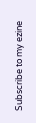Subscribe to my ezine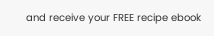and receive your FREE recipe ebook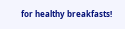for healthy breakfasts!